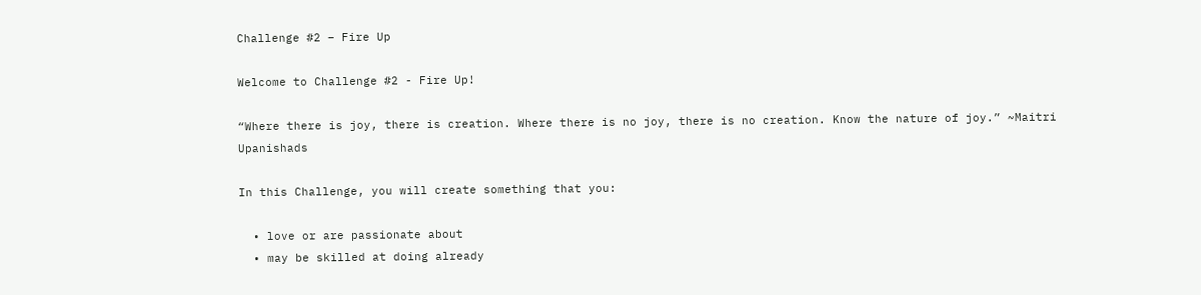Challenge #2 – Fire Up

Welcome to Challenge #2 - Fire Up!

“Where there is joy, there is creation. Where there is no joy, there is no creation. Know the nature of joy.” ~Maitri Upanishads

In this Challenge, you will create something that you:

  • love or are passionate about
  • may be skilled at doing already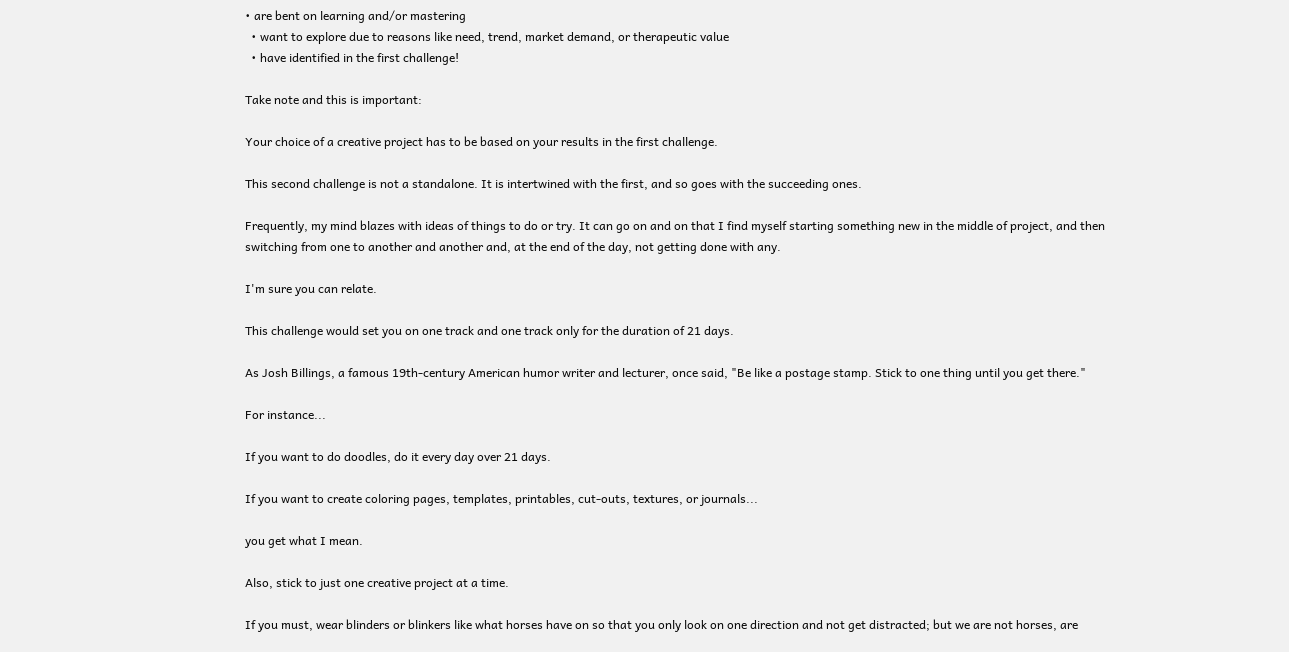• are bent on learning and/or mastering
  • want to explore due to reasons like need, trend, market demand, or therapeutic value
  • have identified in the first challenge!

Take note and this is important:

Your choice of a creative project has to be based on your results in the first challenge.

This second challenge is not a standalone. It is intertwined with the first, and so goes with the succeeding ones.

Frequently, my mind blazes with ideas of things to do or try. It can go on and on that I find myself starting something new in the middle of project, and then switching from one to another and another and, at the end of the day, not getting done with any.

I'm sure you can relate.

This challenge would set you on one track and one track only for the duration of 21 days.

As Josh Billings, a famous 19th-century American humor writer and lecturer, once said, "Be like a postage stamp. Stick to one thing until you get there."

For instance...

If you want to do doodles, do it every day over 21 days.

If you want to create coloring pages, templates, printables, cut-outs, textures, or journals...

you get what I mean.

Also, stick to just one creative project at a time.

If you must, wear blinders or blinkers like what horses have on so that you only look on one direction and not get distracted; but we are not horses, are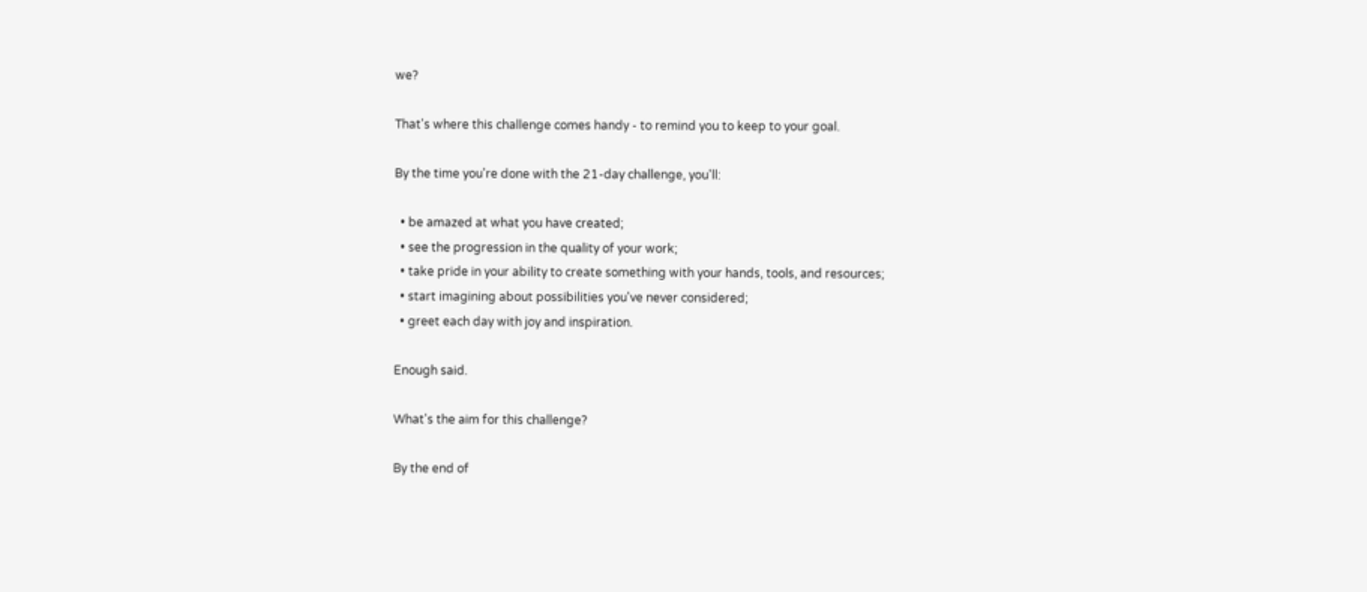we?

That's where this challenge comes handy - to remind you to keep to your goal.

By the time you're done with the 21-day challenge, you'll:

  • be amazed at what you have created;
  • see the progression in the quality of your work;
  • take pride in your ability to create something with your hands, tools, and resources;
  • start imagining about possibilities you've never considered;
  • greet each day with joy and inspiration.

Enough said.

What's the aim for this challenge?

By the end of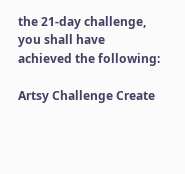the 21-day challenge,  you shall have achieved the following:

Artsy Challenge Create